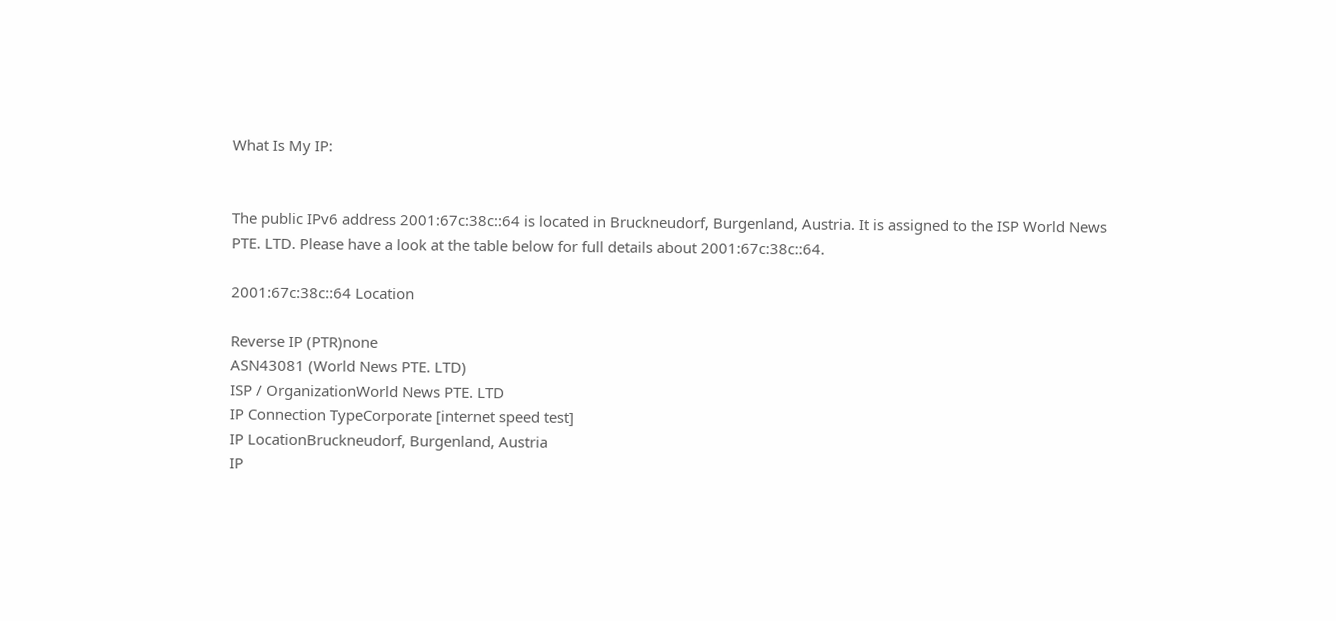What Is My IP:


The public IPv6 address 2001:67c:38c::64 is located in Bruckneudorf, Burgenland, Austria. It is assigned to the ISP World News PTE. LTD. Please have a look at the table below for full details about 2001:67c:38c::64.

2001:67c:38c::64 Location

Reverse IP (PTR)none
ASN43081 (World News PTE. LTD)
ISP / OrganizationWorld News PTE. LTD
IP Connection TypeCorporate [internet speed test]
IP LocationBruckneudorf, Burgenland, Austria
IP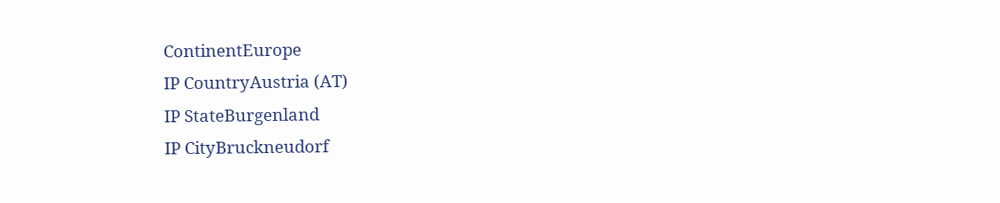ContinentEurope
IP CountryAustria (AT)
IP StateBurgenland
IP CityBruckneudorf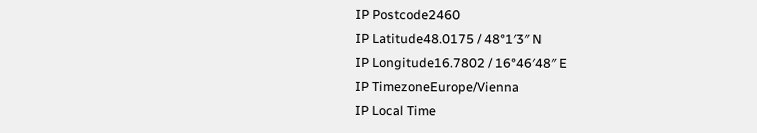IP Postcode2460
IP Latitude48.0175 / 48°1′3″ N
IP Longitude16.7802 / 16°46′48″ E
IP TimezoneEurope/Vienna
IP Local Time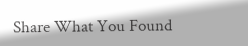Share What You Found